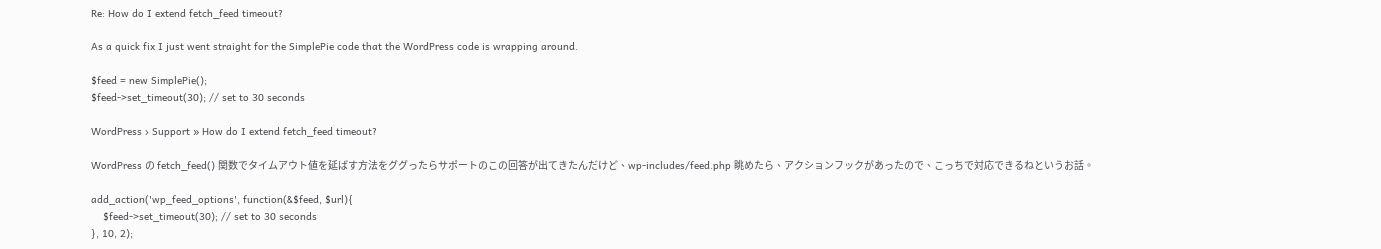Re: How do I extend fetch_feed timeout?

As a quick fix I just went straight for the SimplePie code that the WordPress code is wrapping around.

$feed = new SimplePie();
$feed->set_timeout(30); // set to 30 seconds

WordPress › Support » How do I extend fetch_feed timeout?

WordPress の fetch_feed() 関数でタイムアウト値を延ばす方法をググったらサポートのこの回答が出てきたんだけど、wp-includes/feed.php 眺めたら、アクションフックがあったので、こっちで対応できるねというお話。

add_action('wp_feed_options', function(&$feed, $url){
    $feed->set_timeout(30); // set to 30 seconds
}, 10, 2);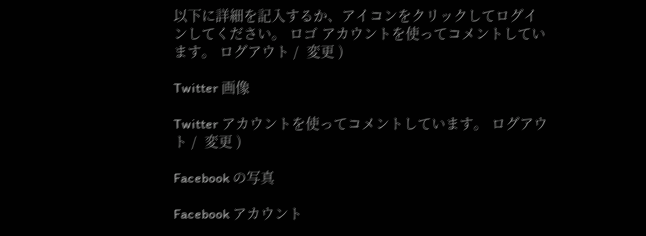以下に詳細を記入するか、アイコンをクリックしてログインしてください。 ロゴ アカウントを使ってコメントしています。 ログアウト /  変更 )

Twitter 画像

Twitter アカウントを使ってコメントしています。 ログアウト /  変更 )

Facebook の写真

Facebook アカウント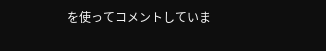を使ってコメントしていま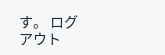す。 ログアウト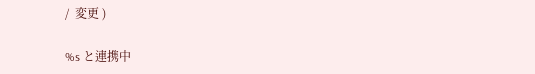/  変更 )

%s と連携中